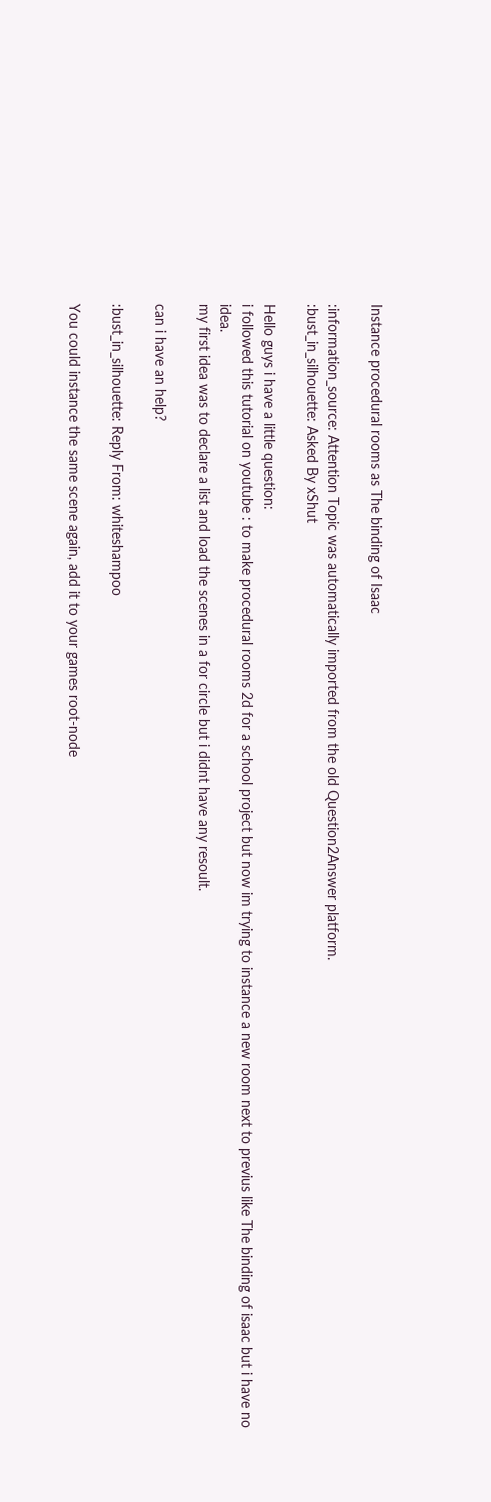Instance procedural rooms as The binding of Isaac

:information_source: Attention Topic was automatically imported from the old Question2Answer platform.
:bust_in_silhouette: Asked By xShut

Hello guys i have a little question:
i followed this tutorial on youtube : to make procedural rooms 2d for a school project but now im trying to instance a new room next to previus like The binding of isaac but i have no idea.
my first idea was to declare a list and load the scenes in a for circle but i didnt have any resoult.

can i have an help?

:bust_in_silhouette: Reply From: whiteshampoo

You could instance the same scene again, add it to your games root-node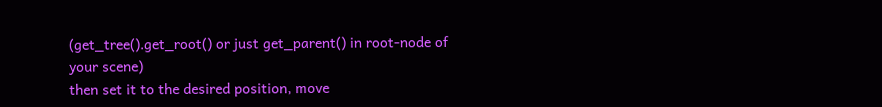(get_tree().get_root() or just get_parent() in root-node of your scene)
then set it to the desired position, move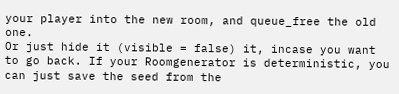your player into the new room, and queue_free the old one.
Or just hide it (visible = false) it, incase you want to go back. If your Roomgenerator is deterministic, you can just save the seed from the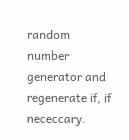random number generator and regenerate if, if nececcary.